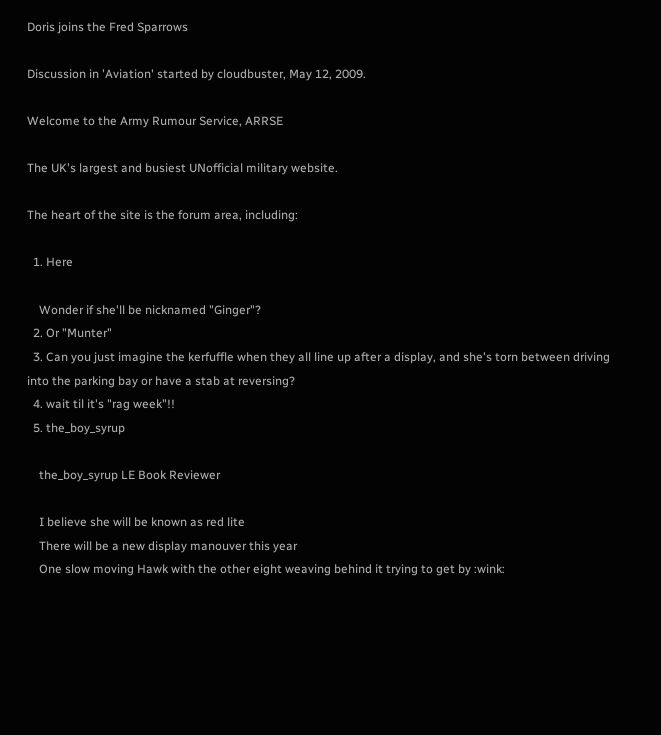Doris joins the Fred Sparrows

Discussion in 'Aviation' started by cloudbuster, May 12, 2009.

Welcome to the Army Rumour Service, ARRSE

The UK's largest and busiest UNofficial military website.

The heart of the site is the forum area, including:

  1. Here

    Wonder if she'll be nicknamed "Ginger"?
  2. Or "Munter"
  3. Can you just imagine the kerfuffle when they all line up after a display, and she's torn between driving into the parking bay or have a stab at reversing?
  4. wait til it's "rag week"!!
  5. the_boy_syrup

    the_boy_syrup LE Book Reviewer

    I believe she will be known as red lite
    There will be a new display manouver this year
    One slow moving Hawk with the other eight weaving behind it trying to get by :wink: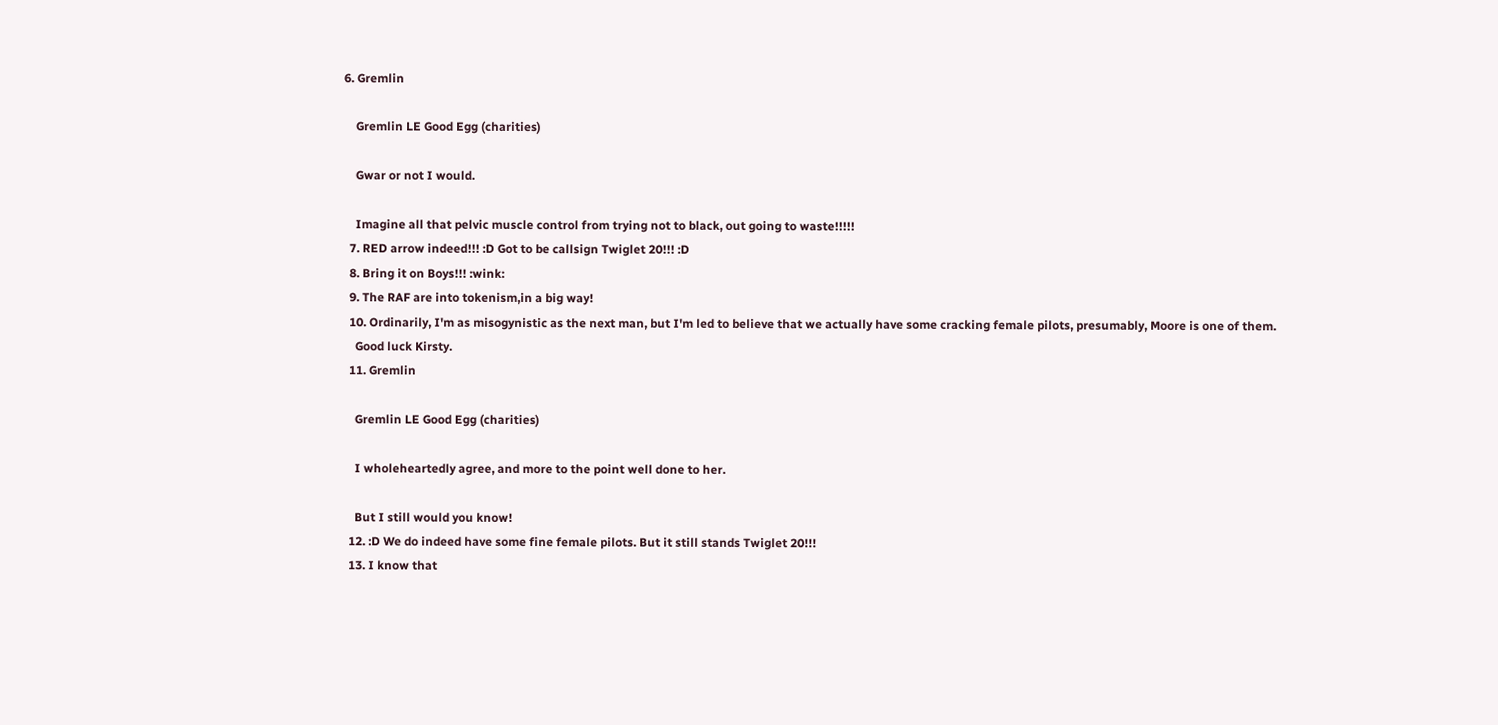6. Gremlin

    Gremlin LE Good Egg (charities)

    Gwar or not I would.

    Imagine all that pelvic muscle control from trying not to black, out going to waste!!!!!
  7. RED arrow indeed!!! :D Got to be callsign Twiglet 20!!! :D
  8. Bring it on Boys!!! :wink:
  9. The RAF are into tokenism,in a big way!
  10. Ordinarily, I'm as misogynistic as the next man, but I'm led to believe that we actually have some cracking female pilots, presumably, Moore is one of them.
    Good luck Kirsty.
  11. Gremlin

    Gremlin LE Good Egg (charities)

    I wholeheartedly agree, and more to the point well done to her.

    But I still would you know!
  12. :D We do indeed have some fine female pilots. But it still stands Twiglet 20!!!
  13. I know that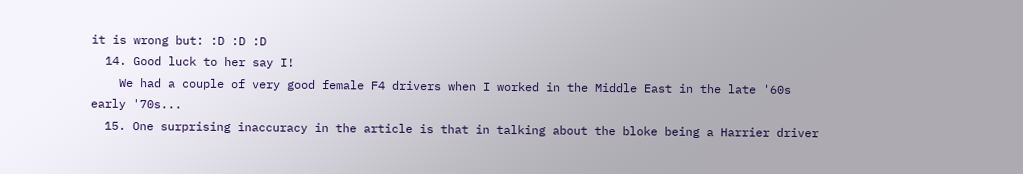it is wrong but: :D :D :D
  14. Good luck to her say I!
    We had a couple of very good female F4 drivers when I worked in the Middle East in the late '60s early '70s...
  15. One surprising inaccuracy in the article is that in talking about the bloke being a Harrier driver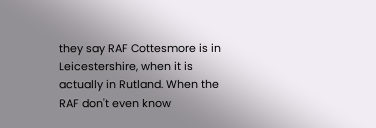they say RAF Cottesmore is in Leicestershire, when it is actually in Rutland. When the RAF don't even know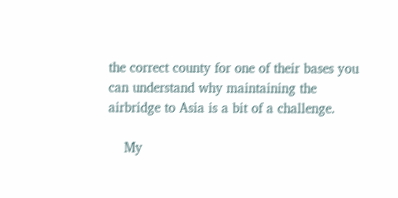the correct county for one of their bases you can understand why maintaining the airbridge to Asia is a bit of a challenge.

    My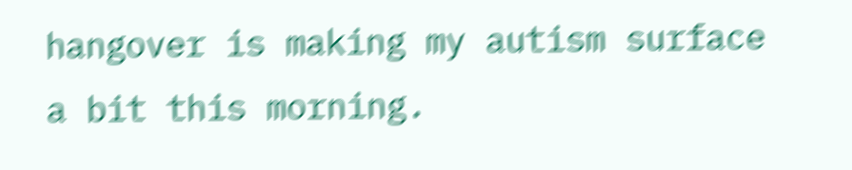hangover is making my autism surface a bit this morning.